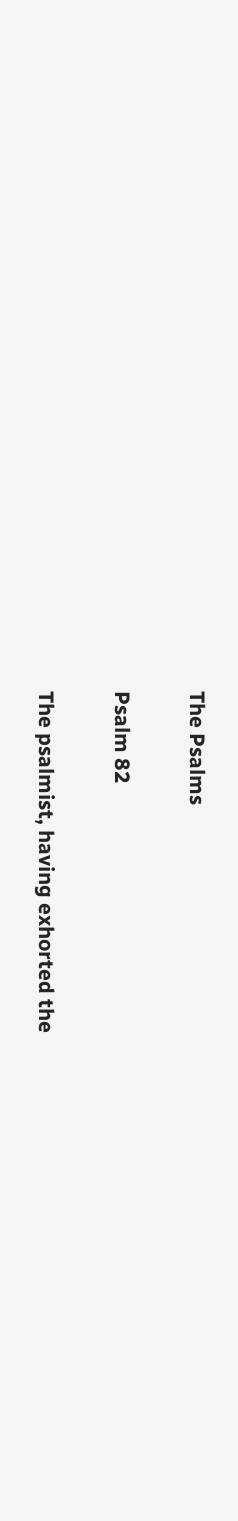The Psalms

Psalm 82

The psalmist, having exhorted the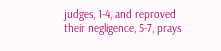judges, 1-4, and reproved their negligence, 5-7, prays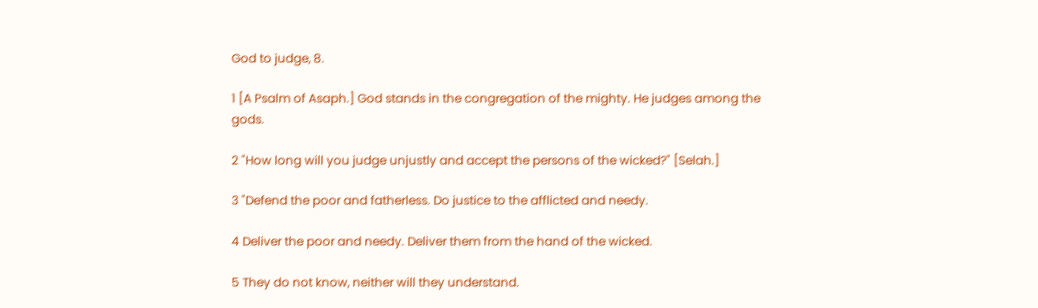God to judge, 8.

1 [A Psalm of Asaph.] God stands in the congregation of the mighty. He judges among the gods.

2 "How long will you judge unjustly and accept the persons of the wicked?" [Selah.]

3 "Defend the poor and fatherless. Do justice to the afflicted and needy.

4 Deliver the poor and needy. Deliver them from the hand of the wicked.

5 They do not know, neither will they understand.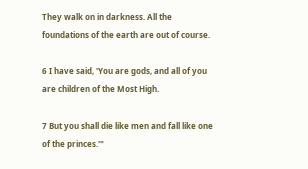They walk on in darkness. All the foundations of the earth are out of course.

6 I have said, 'You are gods, and all of you are children of the Most High.

7 But you shall die like men and fall like one of the princes.'"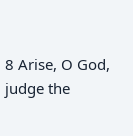8 Arise, O God, judge the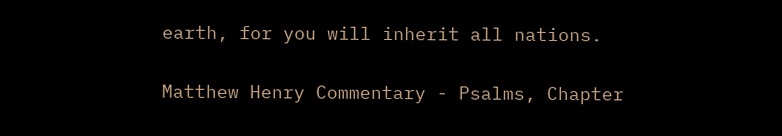earth, for you will inherit all nations.


Matthew Henry Commentary - Psalms, Chapter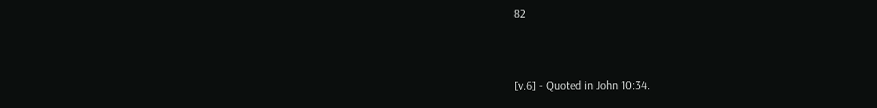82


[v.6] - Quoted in John 10:34.